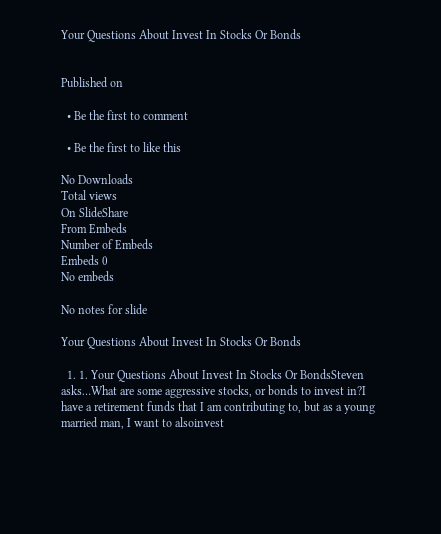Your Questions About Invest In Stocks Or Bonds


Published on

  • Be the first to comment

  • Be the first to like this

No Downloads
Total views
On SlideShare
From Embeds
Number of Embeds
Embeds 0
No embeds

No notes for slide

Your Questions About Invest In Stocks Or Bonds

  1. 1. Your Questions About Invest In Stocks Or BondsSteven asks…What are some aggressive stocks, or bonds to invest in?I have a retirement funds that I am contributing to, but as a young married man, I want to alsoinvest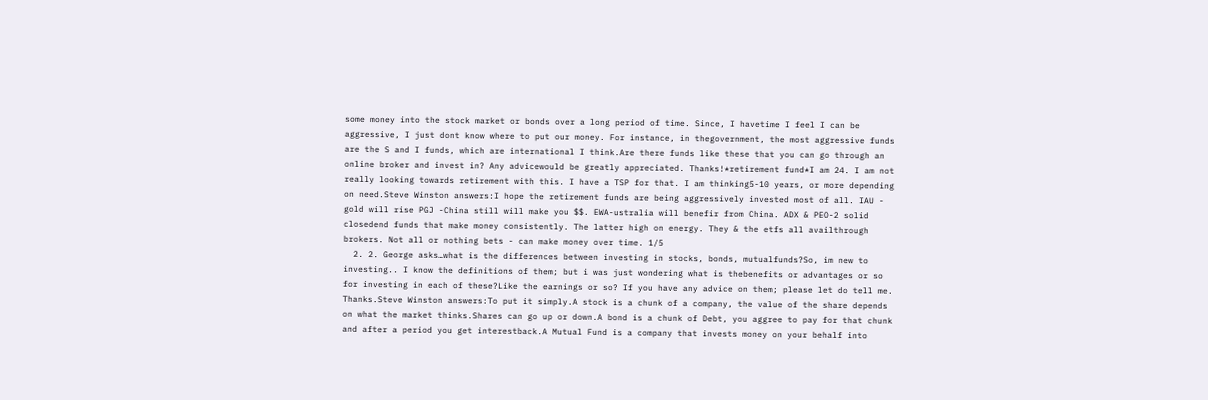some money into the stock market or bonds over a long period of time. Since, I havetime I feel I can be aggressive, I just dont know where to put our money. For instance, in thegovernment, the most aggressive funds are the S and I funds, which are international I think.Are there funds like these that you can go through an online broker and invest in? Any advicewould be greatly appreciated. Thanks!*retirement fund*I am 24. I am not really looking towards retirement with this. I have a TSP for that. I am thinking5-10 years, or more depending on need.Steve Winston answers:I hope the retirement funds are being aggressively invested most of all. IAU - gold will rise PGJ -China still will make you $$. EWA-ustralia will benefir from China. ADX & PEO-2 solid closedend funds that make money consistently. The latter high on energy. They & the etfs all availthrough brokers. Not all or nothing bets - can make money over time. 1/5
  2. 2. George asks…what is the differences between investing in stocks, bonds, mutualfunds?So, im new to investing.. I know the definitions of them; but i was just wondering what is thebenefits or advantages or so for investing in each of these?Like the earnings or so? If you have any advice on them; please let do tell me. Thanks.Steve Winston answers:To put it simply.A stock is a chunk of a company, the value of the share depends on what the market thinks.Shares can go up or down.A bond is a chunk of Debt, you aggree to pay for that chunk and after a period you get interestback.A Mutual Fund is a company that invests money on your behalf into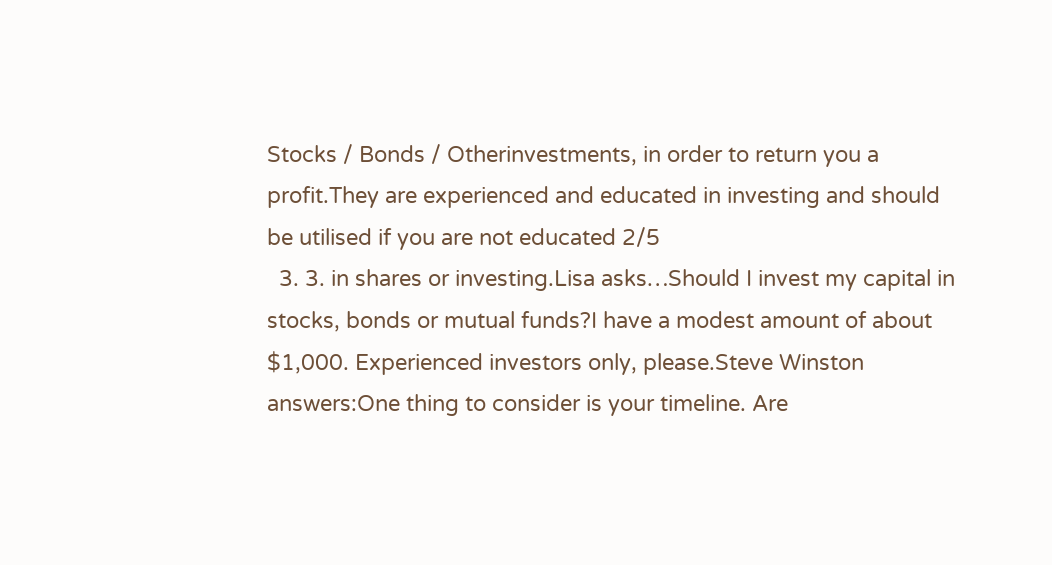Stocks / Bonds / Otherinvestments, in order to return you a profit.They are experienced and educated in investing and should be utilised if you are not educated 2/5
  3. 3. in shares or investing.Lisa asks…Should I invest my capital in stocks, bonds or mutual funds?I have a modest amount of about $1,000. Experienced investors only, please.Steve Winston answers:One thing to consider is your timeline. Are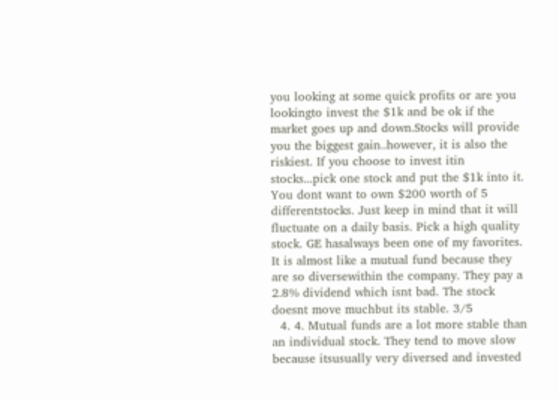you looking at some quick profits or are you lookingto invest the $1k and be ok if the market goes up and down.Stocks will provide you the biggest gain..however, it is also the riskiest. If you choose to invest itin stocks...pick one stock and put the $1k into it. You dont want to own $200 worth of 5 differentstocks. Just keep in mind that it will fluctuate on a daily basis. Pick a high quality stock. GE hasalways been one of my favorites. It is almost like a mutual fund because they are so diversewithin the company. They pay a 2.8% dividend which isnt bad. The stock doesnt move muchbut its stable. 3/5
  4. 4. Mutual funds are a lot more stable than an individual stock. They tend to move slow because itsusually very diversed and invested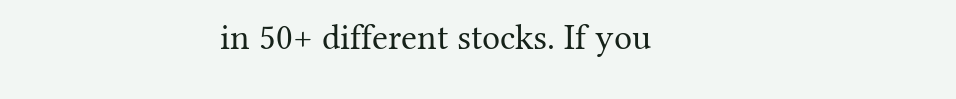in 50+ different stocks. If you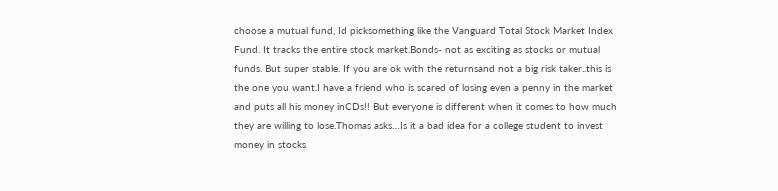choose a mutual fund, Id picksomething like the Vanguard Total Stock Market Index Fund. It tracks the entire stock market.Bonds- not as exciting as stocks or mutual funds. But super stable. If you are ok with the returnsand not a big risk taker..this is the one you want.I have a friend who is scared of losing even a penny in the market and puts all his money inCDs!! But everyone is different when it comes to how much they are willing to lose.Thomas asks…Is it a bad idea for a college student to invest money in stocks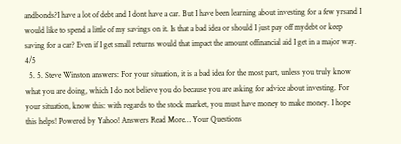andbonds?I have a lot of debt and I dont have a car. But I have been learning about investing for a few yrsand I would like to spend a little of my savings on it. Is that a bad idea or should I just pay off mydebt or keep saving for a car? Even if I get small returns would that impact the amount offinancial aid I get in a major way. 4/5
  5. 5. Steve Winston answers: For your situation, it is a bad idea for the most part, unless you truly know what you are doing, which I do not believe you do because you are asking for advice about investing. For your situation, know this: with regards to the stock market, you must have money to make money. I hope this helps! Powered by Yahoo! Answers Read More… Your Questions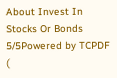About Invest In Stocks Or Bonds 5/5Powered by TCPDF (